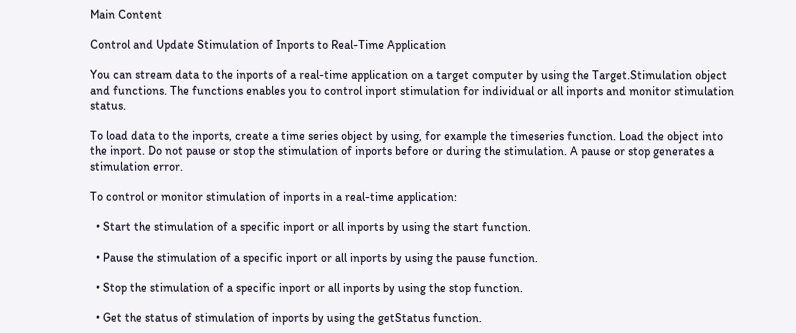Main Content

Control and Update Stimulation of Inports to Real-Time Application

You can stream data to the inports of a real-time application on a target computer by using the Target.Stimulation object and functions. The functions enables you to control inport stimulation for individual or all inports and monitor stimulation status.

To load data to the inports, create a time series object by using, for example the timeseries function. Load the object into the inport. Do not pause or stop the stimulation of inports before or during the stimulation. A pause or stop generates a stimulation error.

To control or monitor stimulation of inports in a real-time application:

  • Start the stimulation of a specific inport or all inports by using the start function.

  • Pause the stimulation of a specific inport or all inports by using the pause function.

  • Stop the stimulation of a specific inport or all inports by using the stop function.

  • Get the status of stimulation of inports by using the getStatus function.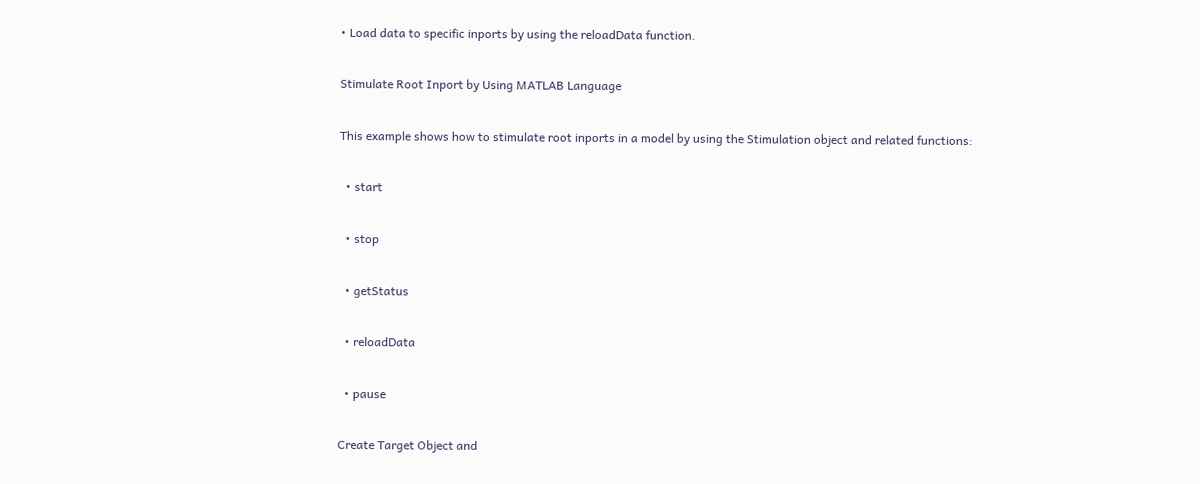• Load data to specific inports by using the reloadData function.

Stimulate Root Inport by Using MATLAB Language

This example shows how to stimulate root inports in a model by using the Stimulation object and related functions:

  • start

  • stop

  • getStatus

  • reloadData

  • pause

Create Target Object and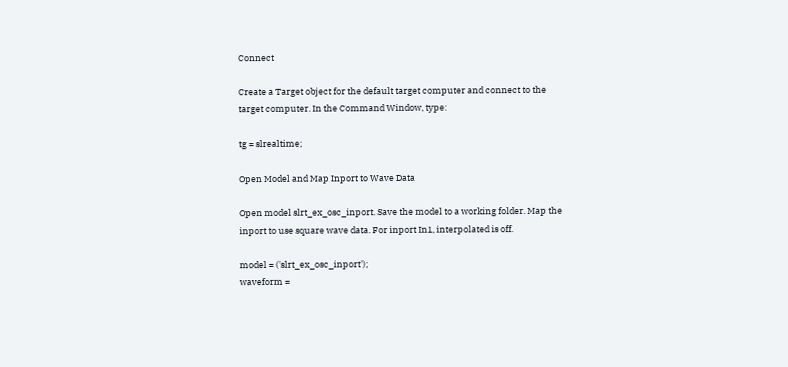Connect

Create a Target object for the default target computer and connect to the target computer. In the Command Window, type:

tg = slrealtime;

Open Model and Map Inport to Wave Data

Open model slrt_ex_osc_inport. Save the model to a working folder. Map the inport to use square wave data. For inport In1, interpolated is off.

model = ('slrt_ex_osc_inport');
waveform =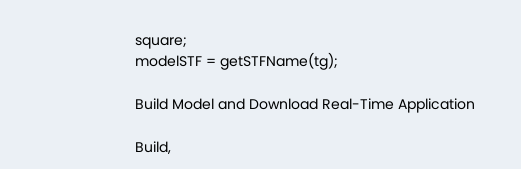square;
modelSTF = getSTFName(tg);

Build Model and Download Real-Time Application

Build,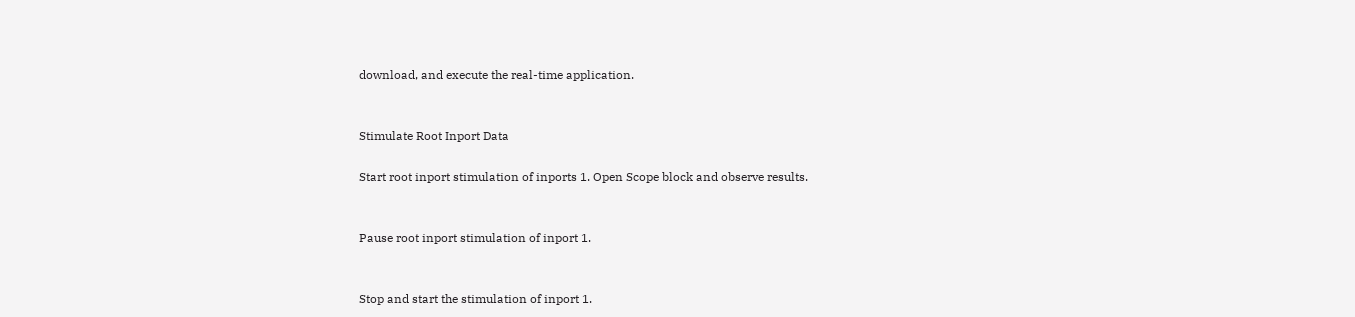download, and execute the real-time application.


Stimulate Root Inport Data

Start root inport stimulation of inports 1. Open Scope block and observe results.


Pause root inport stimulation of inport 1.


Stop and start the stimulation of inport 1.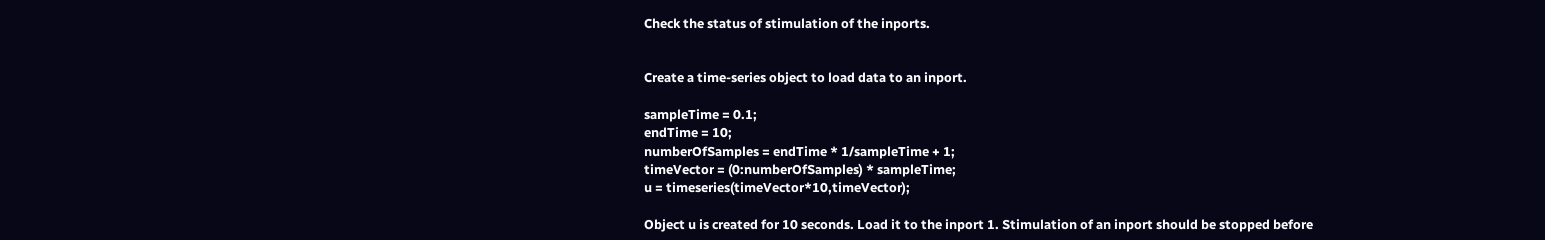Check the status of stimulation of the inports.


Create a time-series object to load data to an inport.

sampleTime = 0.1;
endTime = 10;
numberOfSamples = endTime * 1/sampleTime + 1;
timeVector = (0:numberOfSamples) * sampleTime;
u = timeseries(timeVector*10,timeVector);

Object u is created for 10 seconds. Load it to the inport 1. Stimulation of an inport should be stopped before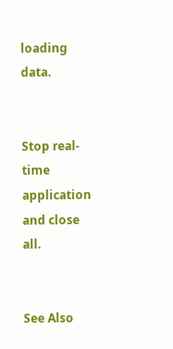loading data.


Stop real-time application and close all.


See Also